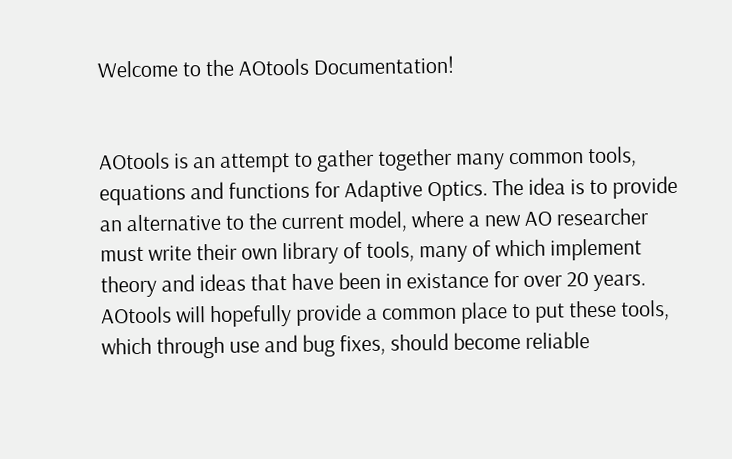Welcome to the AOtools Documentation!


AOtools is an attempt to gather together many common tools, equations and functions for Adaptive Optics. The idea is to provide an alternative to the current model, where a new AO researcher must write their own library of tools, many of which implement theory and ideas that have been in existance for over 20 years. AOtools will hopefully provide a common place to put these tools, which through use and bug fixes, should become reliable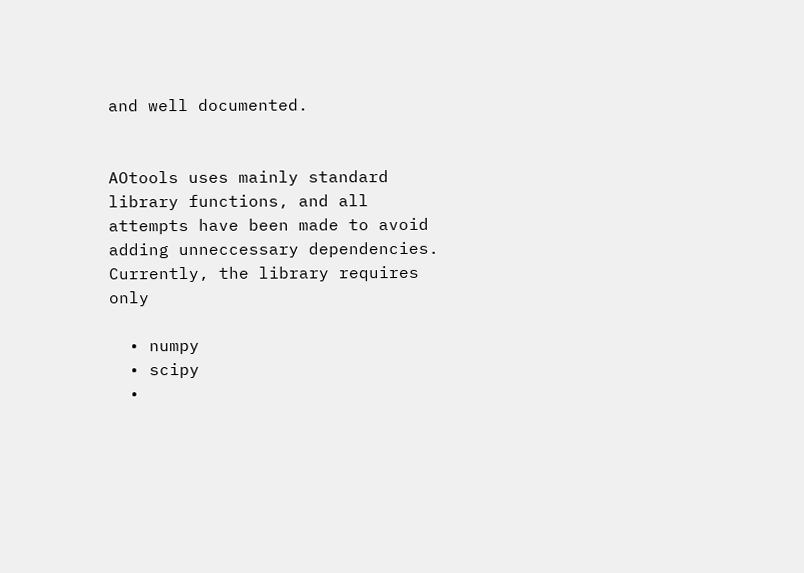and well documented.


AOtools uses mainly standard library functions, and all attempts have been made to avoid adding unneccessary dependencies. Currently, the library requires only

  • numpy
  • scipy
  •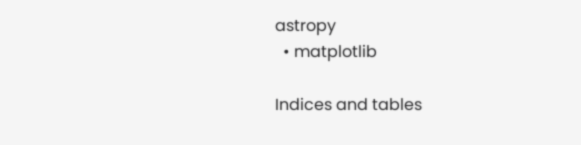astropy
  • matplotlib

Indices and tables